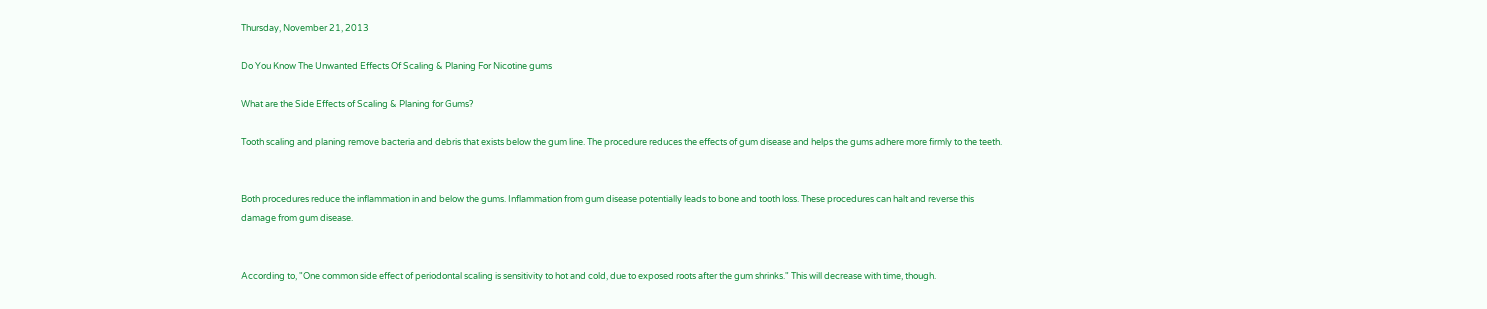Thursday, November 21, 2013

Do You Know The Unwanted Effects Of Scaling & Planing For Nicotine gums

What are the Side Effects of Scaling & Planing for Gums?

Tooth scaling and planing remove bacteria and debris that exists below the gum line. The procedure reduces the effects of gum disease and helps the gums adhere more firmly to the teeth.


Both procedures reduce the inflammation in and below the gums. Inflammation from gum disease potentially leads to bone and tooth loss. These procedures can halt and reverse this damage from gum disease.


According to, "One common side effect of periodontal scaling is sensitivity to hot and cold, due to exposed roots after the gum shrinks." This will decrease with time, though.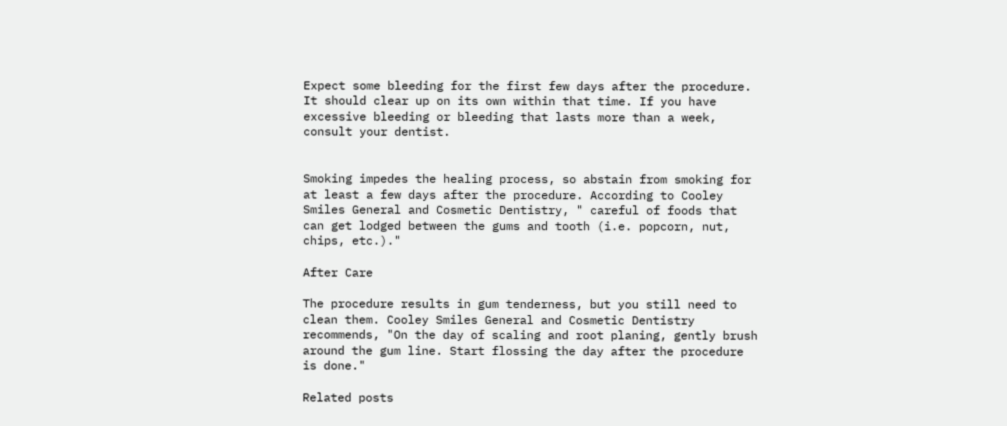Expect some bleeding for the first few days after the procedure. It should clear up on its own within that time. If you have excessive bleeding or bleeding that lasts more than a week, consult your dentist.


Smoking impedes the healing process, so abstain from smoking for at least a few days after the procedure. According to Cooley Smiles General and Cosmetic Dentistry, " careful of foods that can get lodged between the gums and tooth (i.e. popcorn, nut, chips, etc.)."

After Care

The procedure results in gum tenderness, but you still need to clean them. Cooley Smiles General and Cosmetic Dentistry recommends, "On the day of scaling and root planing, gently brush around the gum line. Start flossing the day after the procedure is done."

Related posts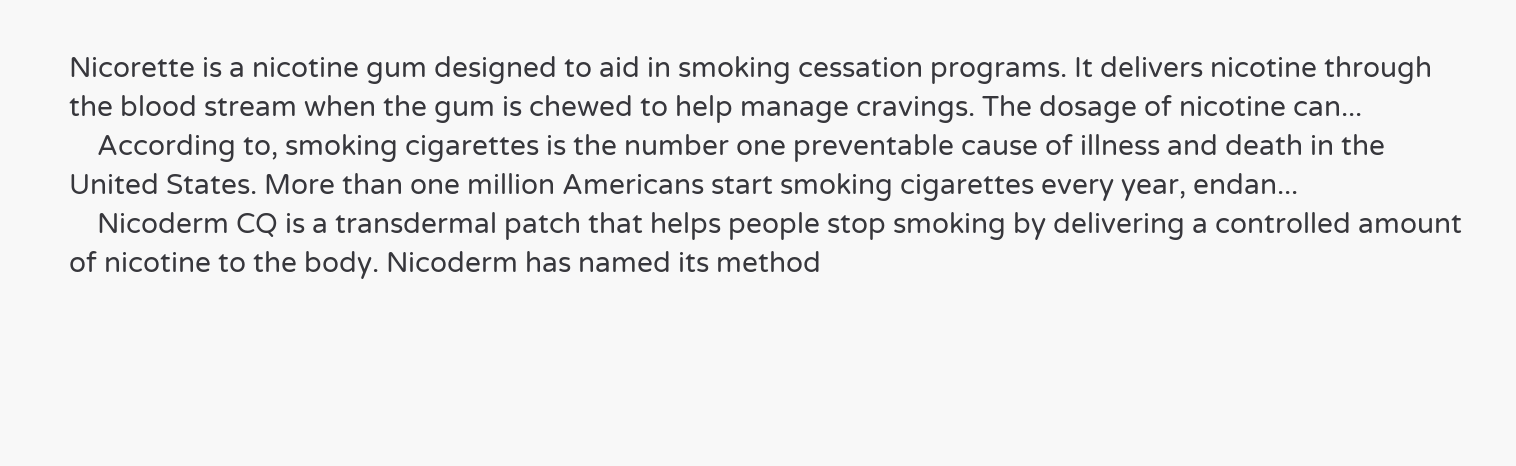Nicorette is a nicotine gum designed to aid in smoking cessation programs. It delivers nicotine through the blood stream when the gum is chewed to help manage cravings. The dosage of nicotine can...
    According to, smoking cigarettes is the number one preventable cause of illness and death in the United States. More than one million Americans start smoking cigarettes every year, endan...
    Nicoderm CQ is a transdermal patch that helps people stop smoking by delivering a controlled amount of nicotine to the body. Nicoderm has named its method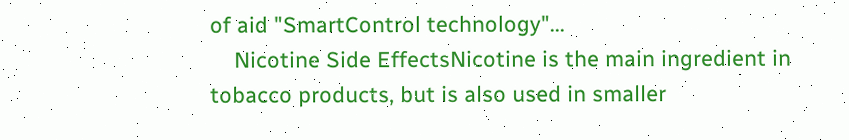of aid "SmartControl technology"...
    Nicotine Side EffectsNicotine is the main ingredient in tobacco products, but is also used in smaller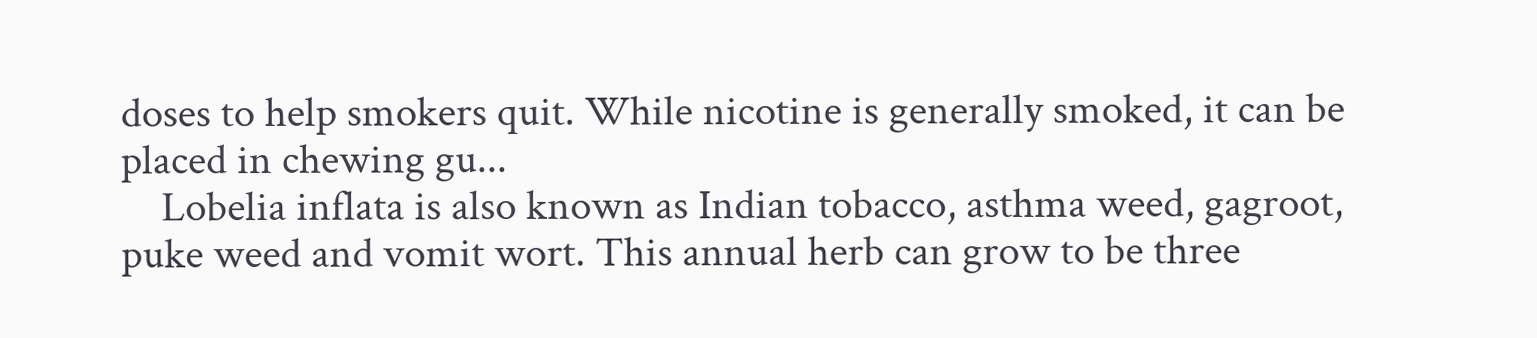doses to help smokers quit. While nicotine is generally smoked, it can be placed in chewing gu...
    Lobelia inflata is also known as Indian tobacco, asthma weed, gagroot, puke weed and vomit wort. This annual herb can grow to be three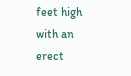feet high with an erect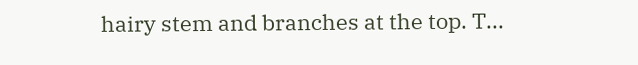hairy stem and branches at the top. T...